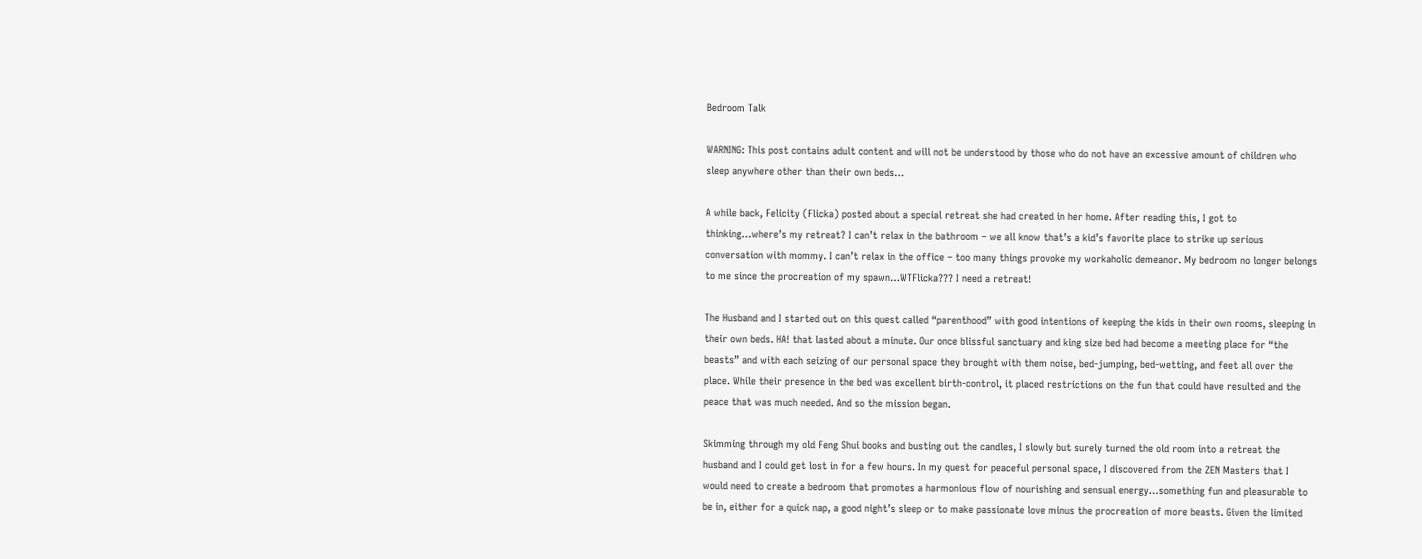Bedroom Talk

WARNING: This post contains adult content and will not be understood by those who do not have an excessive amount of children who sleep anywhere other than their own beds…

A while back, Felicity (Flicka) posted about a special retreat she had created in her home. After reading this, I got to thinking…where’s my retreat? I can’t relax in the bathroom – we all know that’s a kid’s favorite place to strike up serious conversation with mommy. I can’t relax in the office – too many things provoke my workaholic demeanor. My bedroom no longer belongs to me since the procreation of my spawn…WTFlicka??? I need a retreat!

The Husband and I started out on this quest called “parenthood” with good intentions of keeping the kids in their own rooms, sleeping in their own beds. HA! that lasted about a minute. Our once blissful sanctuary and king size bed had become a meeting place for “the beasts” and with each seizing of our personal space they brought with them noise, bed-jumping, bed-wetting, and feet all over the place. While their presence in the bed was excellent birth-control, it placed restrictions on the fun that could have resulted and the peace that was much needed. And so the mission began.

Skimming through my old Feng Shui books and busting out the candles, I slowly but surely turned the old room into a retreat the husband and I could get lost in for a few hours. In my quest for peaceful personal space, I discovered from the ZEN Masters that I would need to create a bedroom that promotes a harmonious flow of nourishing and sensual energy…something fun and pleasurable to be in, either for a quick nap, a good night’s sleep or to make passionate love minus the procreation of more beasts. Given the limited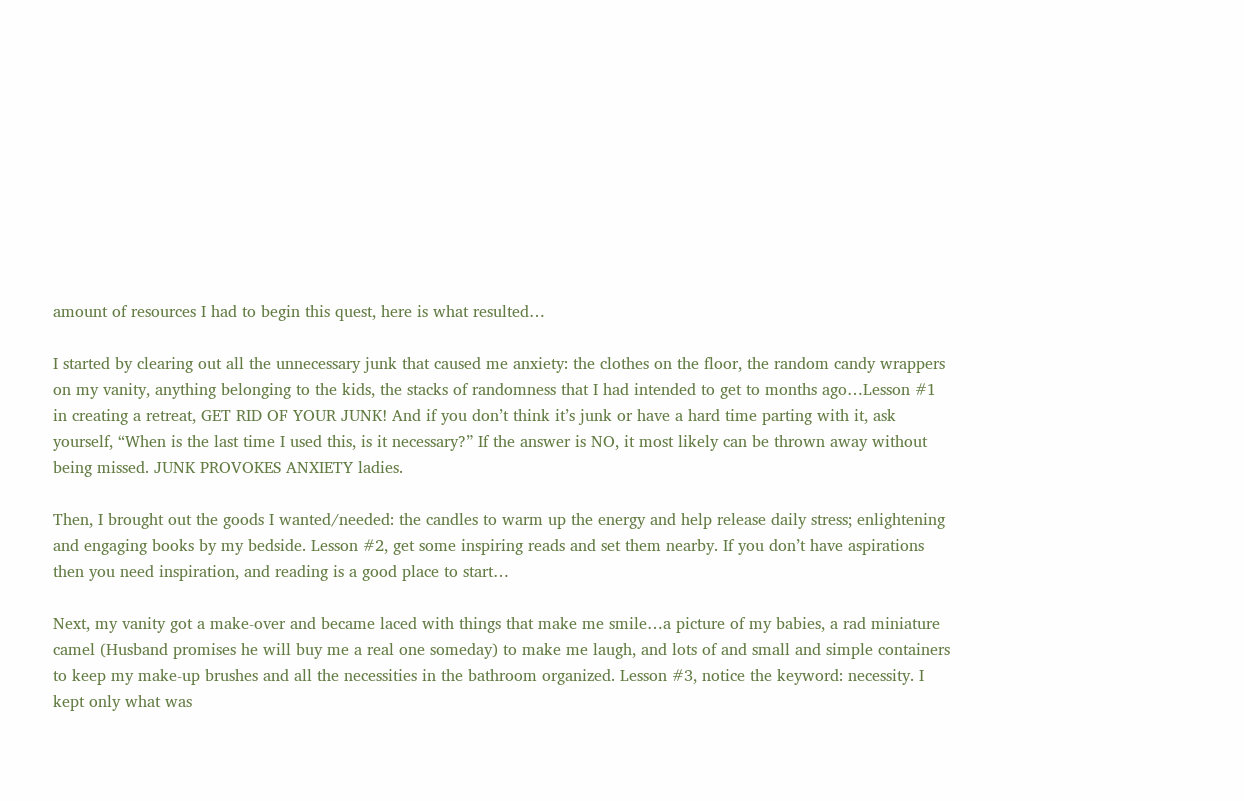amount of resources I had to begin this quest, here is what resulted…

I started by clearing out all the unnecessary junk that caused me anxiety: the clothes on the floor, the random candy wrappers on my vanity, anything belonging to the kids, the stacks of randomness that I had intended to get to months ago…Lesson #1 in creating a retreat, GET RID OF YOUR JUNK! And if you don’t think it’s junk or have a hard time parting with it, ask yourself, “When is the last time I used this, is it necessary?” If the answer is NO, it most likely can be thrown away without being missed. JUNK PROVOKES ANXIETY ladies.

Then, I brought out the goods I wanted/needed: the candles to warm up the energy and help release daily stress; enlightening and engaging books by my bedside. Lesson #2, get some inspiring reads and set them nearby. If you don’t have aspirations then you need inspiration, and reading is a good place to start…

Next, my vanity got a make-over and became laced with things that make me smile…a picture of my babies, a rad miniature camel (Husband promises he will buy me a real one someday) to make me laugh, and lots of and small and simple containers to keep my make-up brushes and all the necessities in the bathroom organized. Lesson #3, notice the keyword: necessity. I kept only what was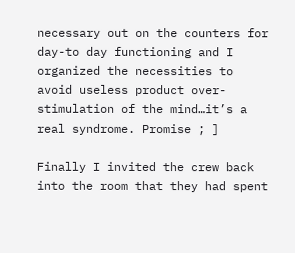necessary out on the counters for day-to day functioning and I organized the necessities to avoid useless product over-stimulation of the mind…it’s a real syndrome. Promise ; ]

Finally I invited the crew back into the room that they had spent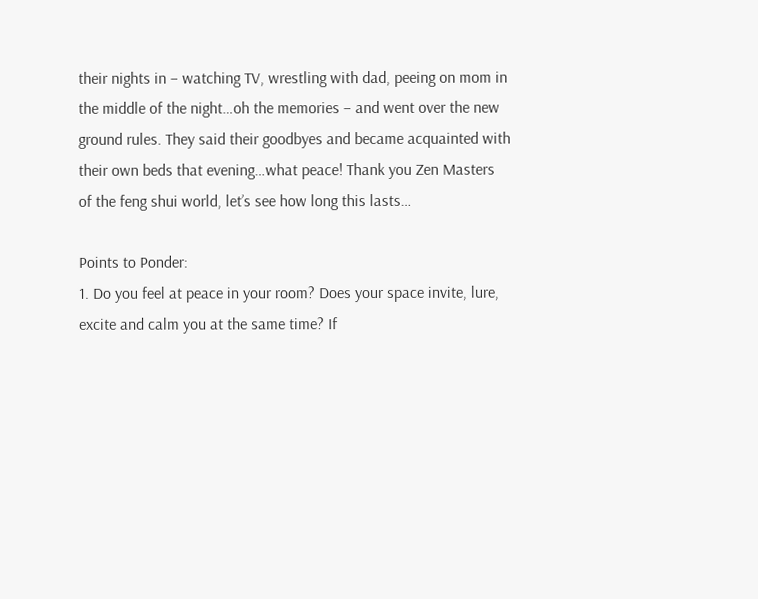their nights in – watching TV, wrestling with dad, peeing on mom in the middle of the night…oh the memories – and went over the new ground rules. They said their goodbyes and became acquainted with their own beds that evening…what peace! Thank you Zen Masters of the feng shui world, let’s see how long this lasts…

Points to Ponder:
1. Do you feel at peace in your room? Does your space invite, lure, excite and calm you at the same time? If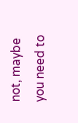not, maybe you need to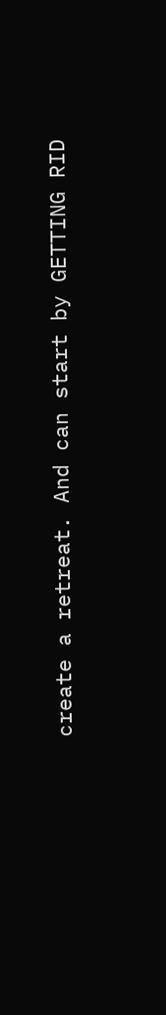create a retreat. And can start by GETTING RID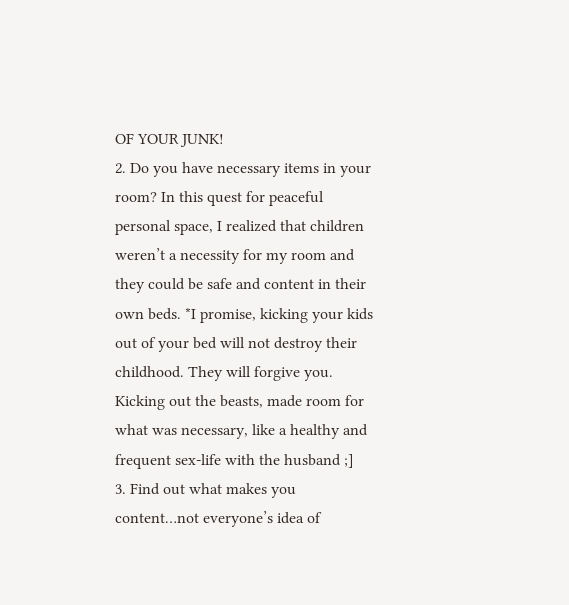OF YOUR JUNK!
2. Do you have necessary items in your room? In this quest for peaceful personal space, I realized that children weren’t a necessity for my room and they could be safe and content in their own beds. *I promise, kicking your kids out of your bed will not destroy their childhood. They will forgive you. Kicking out the beasts, made room for what was necessary, like a healthy and frequent sex-life with the husband ;]
3. Find out what makes you content…not everyone’s idea of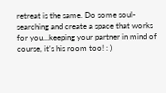retreat is the same. Do some soul-searching and create a space that works for you…keeping your partner in mind of course, it’s his room too! : )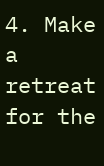4. Make a retreat for the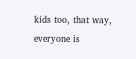kids too, that way, everyone is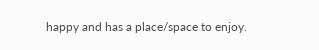happy and has a place/space to enjoy.